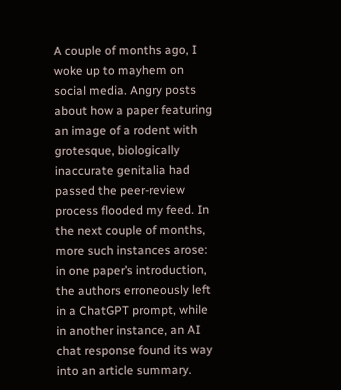A couple of months ago, I woke up to mayhem on social media. Angry posts about how a paper featuring an image of a rodent with grotesque, biologically inaccurate genitalia had passed the peer-review process flooded my feed. In the next couple of months, more such instances arose: in one paper’s introduction, the authors erroneously left in a ChatGPT prompt, while in another instance, an AI chat response found its way into an article summary.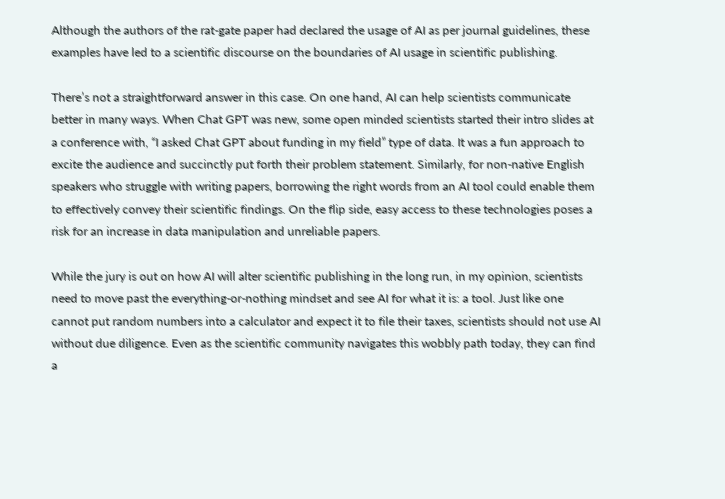Although the authors of the rat-gate paper had declared the usage of AI as per journal guidelines, these examples have led to a scientific discourse on the boundaries of AI usage in scientific publishing.

There’s not a straightforward answer in this case. On one hand, AI can help scientists communicate better in many ways. When Chat GPT was new, some open minded scientists started their intro slides at a conference with, “I asked Chat GPT about funding in my field” type of data. It was a fun approach to excite the audience and succinctly put forth their problem statement. Similarly, for non-native English speakers who struggle with writing papers, borrowing the right words from an AI tool could enable them to effectively convey their scientific findings. On the flip side, easy access to these technologies poses a risk for an increase in data manipulation and unreliable papers.

While the jury is out on how AI will alter scientific publishing in the long run, in my opinion, scientists need to move past the everything-or-nothing mindset and see AI for what it is: a tool. Just like one cannot put random numbers into a calculator and expect it to file their taxes, scientists should not use AI without due diligence. Even as the scientific community navigates this wobbly path today, they can find a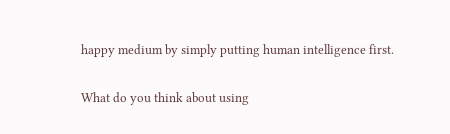happy medium by simply putting human intelligence first.

What do you think about using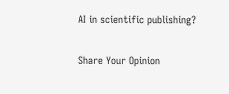AI in scientific publishing?

Share Your Opinion